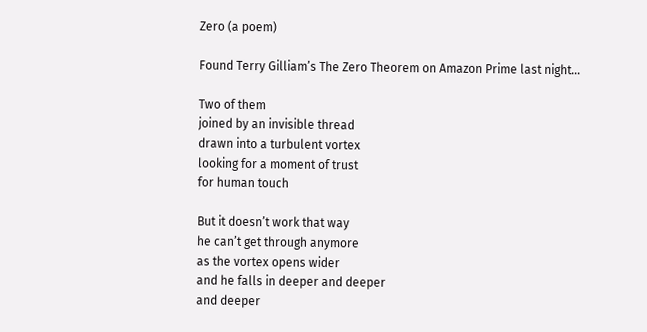Zero (a poem)

Found Terry Gilliam’s The Zero Theorem on Amazon Prime last night…

Two of them
joined by an invisible thread
drawn into a turbulent vortex
looking for a moment of trust
for human touch

But it doesn’t work that way
he can’t get through anymore
as the vortex opens wider
and he falls in deeper and deeper
and deeper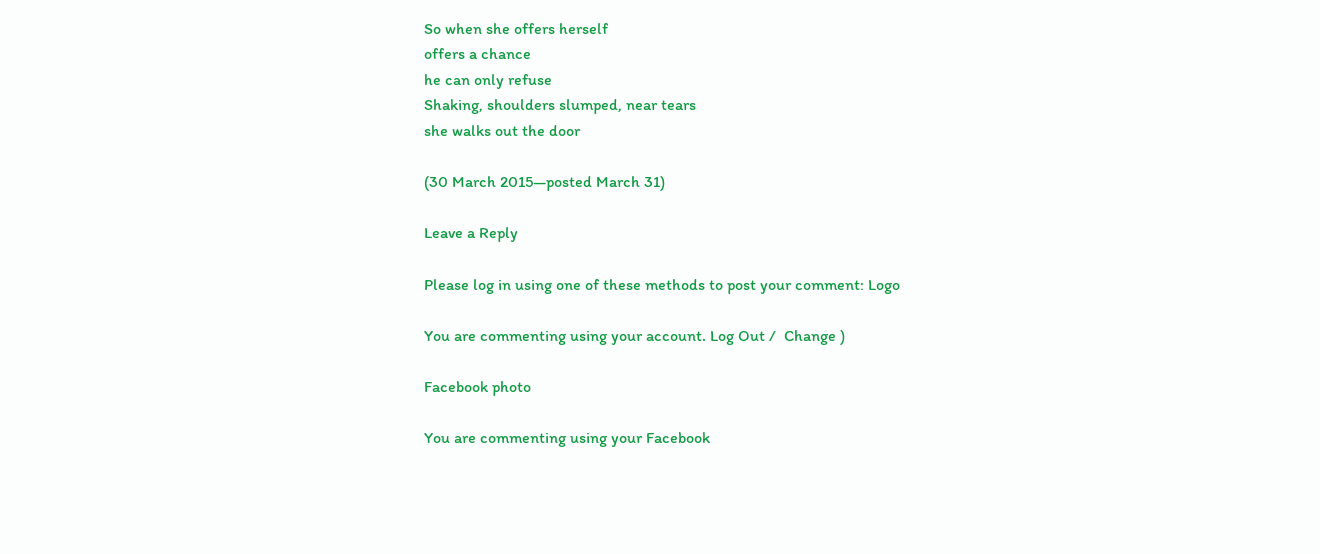So when she offers herself
offers a chance
he can only refuse
Shaking, shoulders slumped, near tears
she walks out the door

(30 March 2015—posted March 31)

Leave a Reply

Please log in using one of these methods to post your comment: Logo

You are commenting using your account. Log Out /  Change )

Facebook photo

You are commenting using your Facebook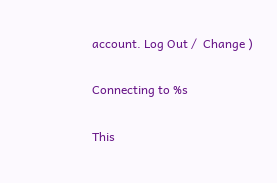account. Log Out /  Change )

Connecting to %s

This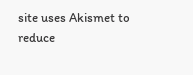site uses Akismet to reduce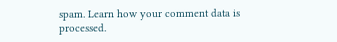spam. Learn how your comment data is processed.